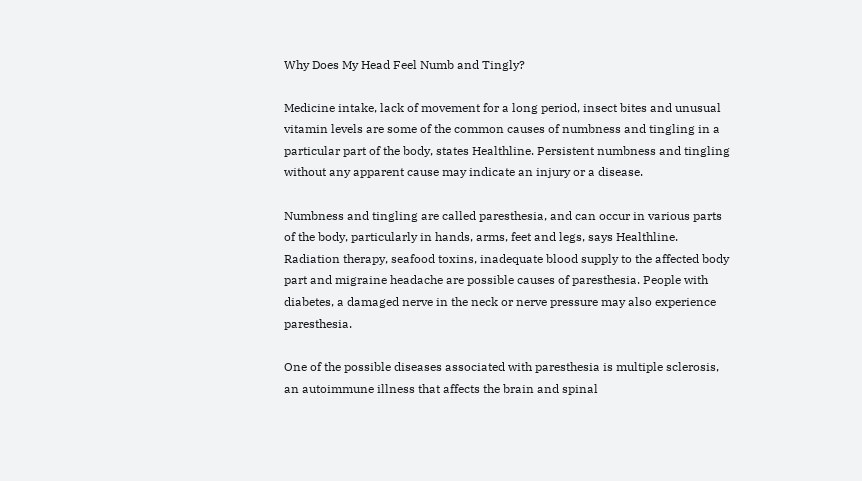Why Does My Head Feel Numb and Tingly?

Medicine intake, lack of movement for a long period, insect bites and unusual vitamin levels are some of the common causes of numbness and tingling in a particular part of the body, states Healthline. Persistent numbness and tingling without any apparent cause may indicate an injury or a disease.

Numbness and tingling are called paresthesia, and can occur in various parts of the body, particularly in hands, arms, feet and legs, says Healthline. Radiation therapy, seafood toxins, inadequate blood supply to the affected body part and migraine headache are possible causes of paresthesia. People with diabetes, a damaged nerve in the neck or nerve pressure may also experience paresthesia.

One of the possible diseases associated with paresthesia is multiple sclerosis, an autoimmune illness that affects the brain and spinal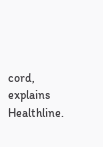cord, explains Healthline.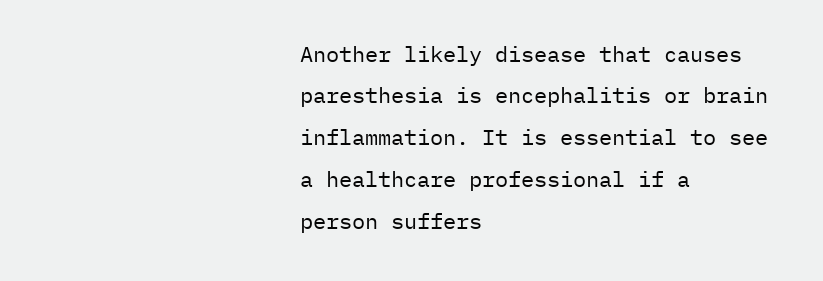Another likely disease that causes paresthesia is encephalitis or brain inflammation. It is essential to see a healthcare professional if a person suffers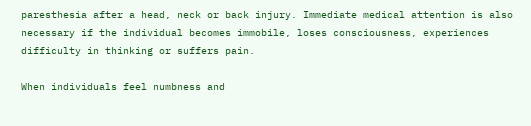paresthesia after a head, neck or back injury. Immediate medical attention is also necessary if the individual becomes immobile, loses consciousness, experiences difficulty in thinking or suffers pain.

When individuals feel numbness and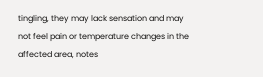tingling, they may lack sensation and may not feel pain or temperature changes in the affected area, notes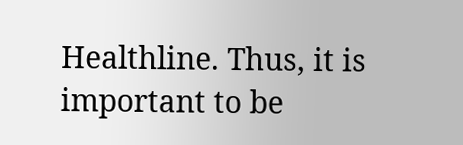Healthline. Thus, it is important to be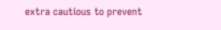extra cautious to prevent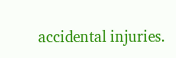accidental injuries.